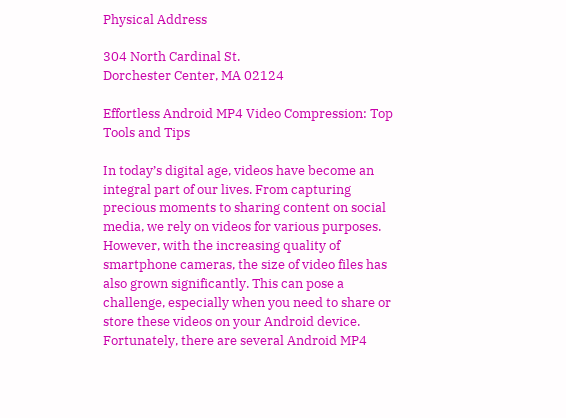Physical Address

304 North Cardinal St.
Dorchester Center, MA 02124

Effortless Android MP4 Video Compression: Top Tools and Tips

In today’s digital age, videos have become an integral part of our lives. From capturing precious moments to sharing content on social media, we rely on videos for various purposes. However, with the increasing quality of smartphone cameras, the size of video files has also grown significantly. This can pose a challenge, especially when you need to share or store these videos on your Android device. Fortunately, there are several Android MP4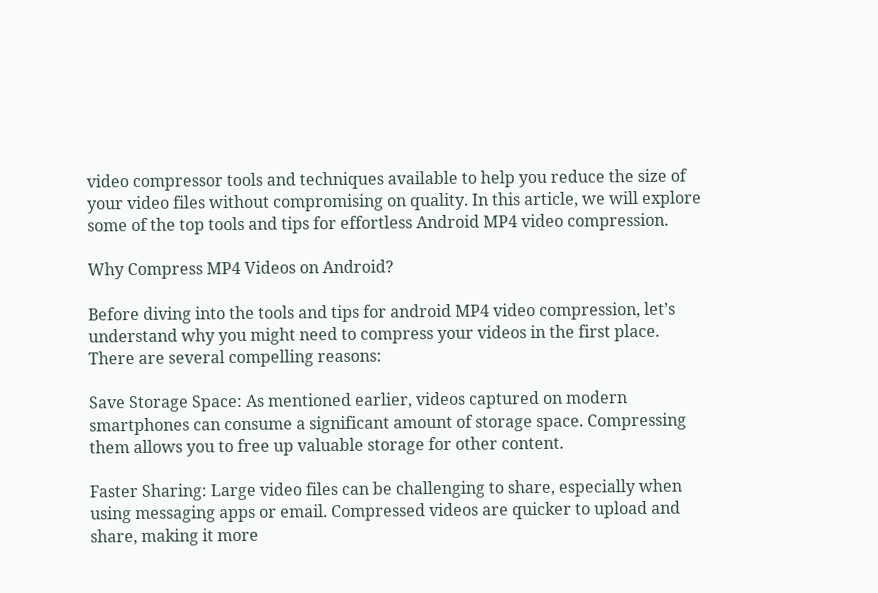video compressor tools and techniques available to help you reduce the size of your video files without compromising on quality. In this article, we will explore some of the top tools and tips for effortless Android MP4 video compression.

Why Compress MP4 Videos on Android?

Before diving into the tools and tips for android MP4 video compression, let’s understand why you might need to compress your videos in the first place. There are several compelling reasons:

Save Storage Space: As mentioned earlier, videos captured on modern smartphones can consume a significant amount of storage space. Compressing them allows you to free up valuable storage for other content.

Faster Sharing: Large video files can be challenging to share, especially when using messaging apps or email. Compressed videos are quicker to upload and share, making it more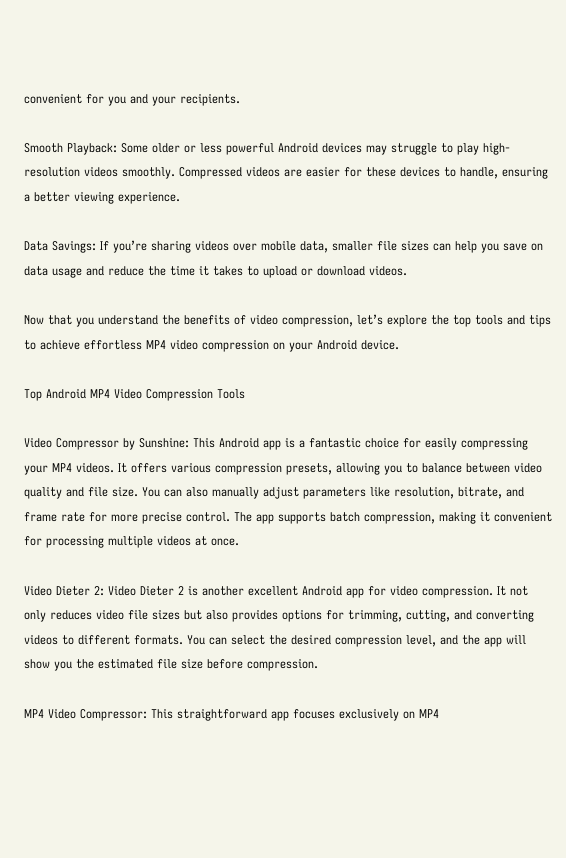convenient for you and your recipients.

Smooth Playback: Some older or less powerful Android devices may struggle to play high-resolution videos smoothly. Compressed videos are easier for these devices to handle, ensuring a better viewing experience.

Data Savings: If you’re sharing videos over mobile data, smaller file sizes can help you save on data usage and reduce the time it takes to upload or download videos.

Now that you understand the benefits of video compression, let’s explore the top tools and tips to achieve effortless MP4 video compression on your Android device.

Top Android MP4 Video Compression Tools

Video Compressor by Sunshine: This Android app is a fantastic choice for easily compressing your MP4 videos. It offers various compression presets, allowing you to balance between video quality and file size. You can also manually adjust parameters like resolution, bitrate, and frame rate for more precise control. The app supports batch compression, making it convenient for processing multiple videos at once.

Video Dieter 2: Video Dieter 2 is another excellent Android app for video compression. It not only reduces video file sizes but also provides options for trimming, cutting, and converting videos to different formats. You can select the desired compression level, and the app will show you the estimated file size before compression.

MP4 Video Compressor: This straightforward app focuses exclusively on MP4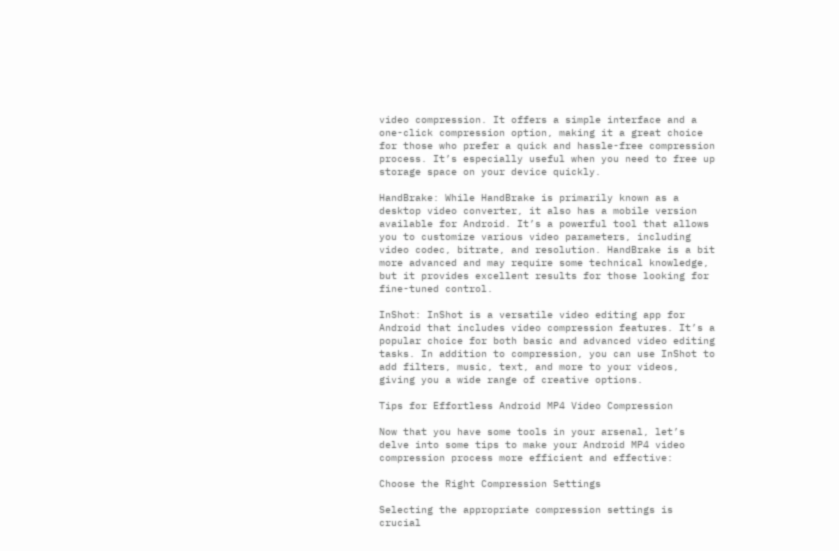video compression. It offers a simple interface and a one-click compression option, making it a great choice for those who prefer a quick and hassle-free compression process. It’s especially useful when you need to free up storage space on your device quickly.

HandBrake: While HandBrake is primarily known as a desktop video converter, it also has a mobile version available for Android. It’s a powerful tool that allows you to customize various video parameters, including video codec, bitrate, and resolution. HandBrake is a bit more advanced and may require some technical knowledge, but it provides excellent results for those looking for fine-tuned control.

InShot: InShot is a versatile video editing app for Android that includes video compression features. It’s a popular choice for both basic and advanced video editing tasks. In addition to compression, you can use InShot to add filters, music, text, and more to your videos, giving you a wide range of creative options.

Tips for Effortless Android MP4 Video Compression

Now that you have some tools in your arsenal, let’s delve into some tips to make your Android MP4 video compression process more efficient and effective:

Choose the Right Compression Settings

Selecting the appropriate compression settings is crucial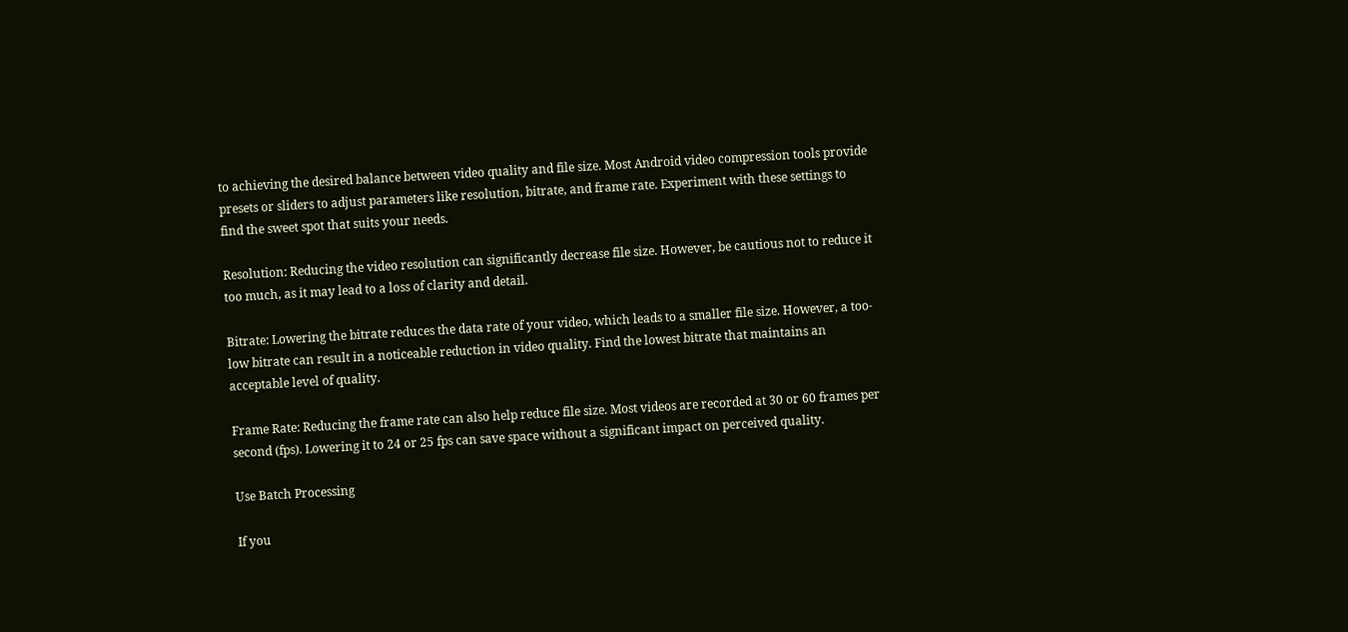to achieving the desired balance between video quality and file size. Most Android video compression tools provide presets or sliders to adjust parameters like resolution, bitrate, and frame rate. Experiment with these settings to find the sweet spot that suits your needs.

Resolution: Reducing the video resolution can significantly decrease file size. However, be cautious not to reduce it too much, as it may lead to a loss of clarity and detail.

Bitrate: Lowering the bitrate reduces the data rate of your video, which leads to a smaller file size. However, a too-low bitrate can result in a noticeable reduction in video quality. Find the lowest bitrate that maintains an acceptable level of quality.

Frame Rate: Reducing the frame rate can also help reduce file size. Most videos are recorded at 30 or 60 frames per second (fps). Lowering it to 24 or 25 fps can save space without a significant impact on perceived quality.

Use Batch Processing

If you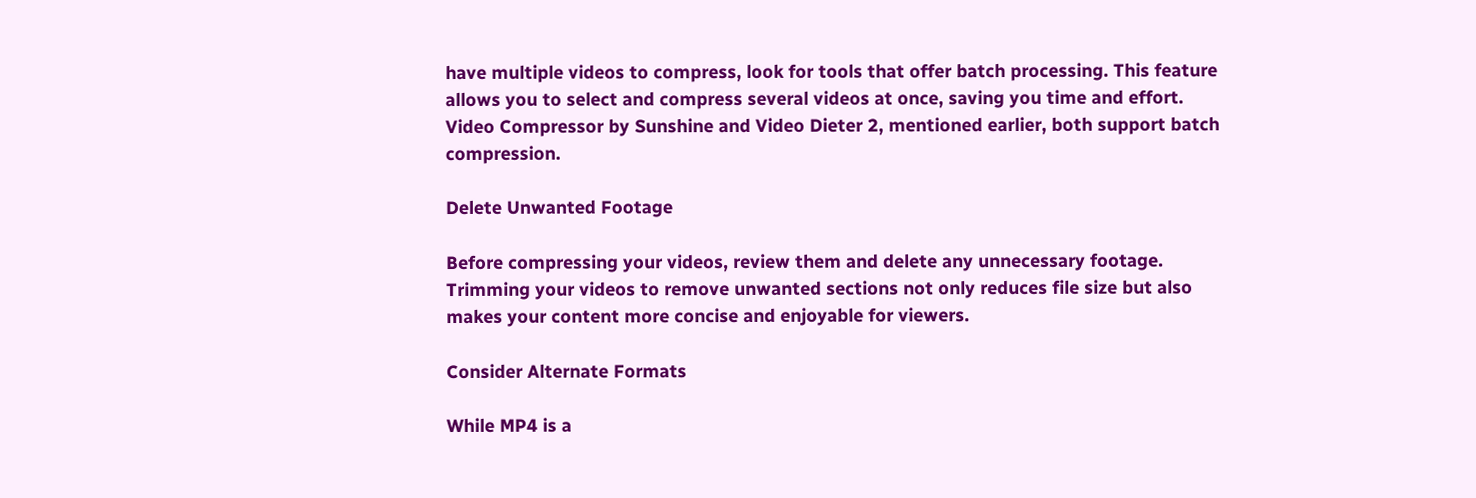have multiple videos to compress, look for tools that offer batch processing. This feature allows you to select and compress several videos at once, saving you time and effort. Video Compressor by Sunshine and Video Dieter 2, mentioned earlier, both support batch compression.

Delete Unwanted Footage

Before compressing your videos, review them and delete any unnecessary footage. Trimming your videos to remove unwanted sections not only reduces file size but also makes your content more concise and enjoyable for viewers.

Consider Alternate Formats

While MP4 is a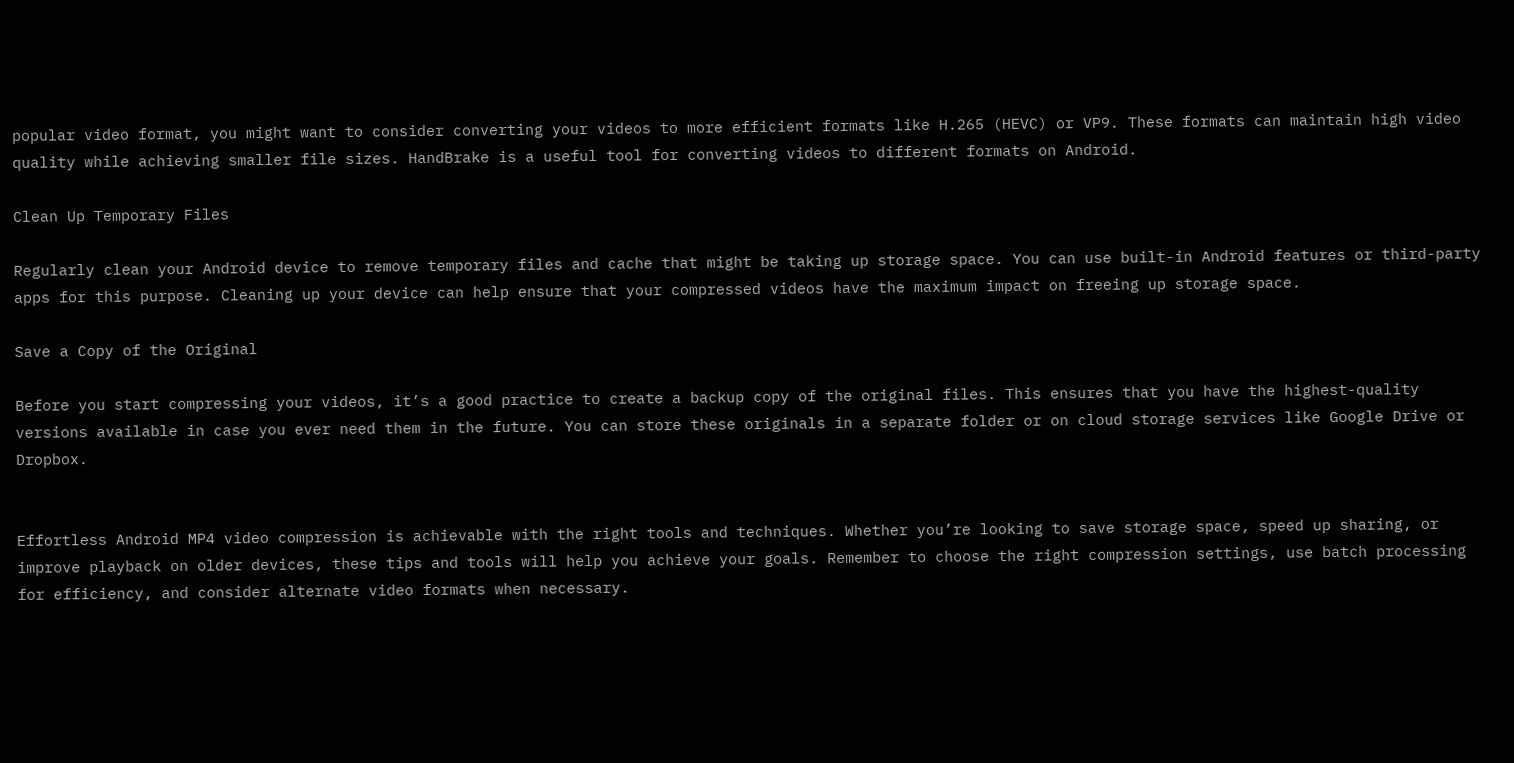popular video format, you might want to consider converting your videos to more efficient formats like H.265 (HEVC) or VP9. These formats can maintain high video quality while achieving smaller file sizes. HandBrake is a useful tool for converting videos to different formats on Android.

Clean Up Temporary Files

Regularly clean your Android device to remove temporary files and cache that might be taking up storage space. You can use built-in Android features or third-party apps for this purpose. Cleaning up your device can help ensure that your compressed videos have the maximum impact on freeing up storage space.

Save a Copy of the Original

Before you start compressing your videos, it’s a good practice to create a backup copy of the original files. This ensures that you have the highest-quality versions available in case you ever need them in the future. You can store these originals in a separate folder or on cloud storage services like Google Drive or Dropbox.


Effortless Android MP4 video compression is achievable with the right tools and techniques. Whether you’re looking to save storage space, speed up sharing, or improve playback on older devices, these tips and tools will help you achieve your goals. Remember to choose the right compression settings, use batch processing for efficiency, and consider alternate video formats when necessary.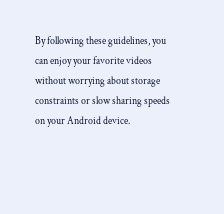By following these guidelines, you can enjoy your favorite videos without worrying about storage constraints or slow sharing speeds on your Android device.